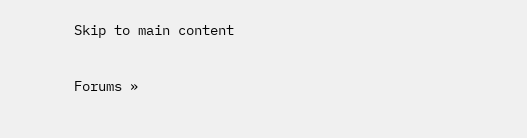Skip to main content

Forums »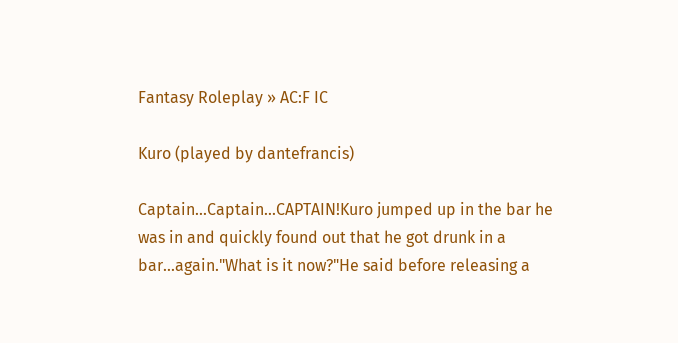Fantasy Roleplay » AC:F IC

Kuro (played by dantefrancis)

Captain...Captain...CAPTAIN!Kuro jumped up in the bar he was in and quickly found out that he got drunk in a bar...again."What is it now?"He said before releasing a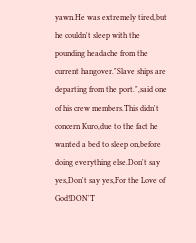yawn.He was extremely tired,but he couldn't sleep with the pounding headache from the current hangover."Slave ships are departing from the port.",said one of his crew members.This didn't concern Kuro,due to the fact he wanted a bed to sleep on,before doing everything else.Don't say yes,Don't say yes,For the Love of God!DON'T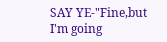SAY YE-"Fine,but I'm going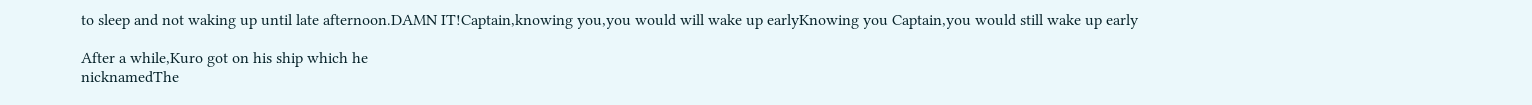to sleep and not waking up until late afternoon.DAMN IT!Captain,knowing you,you would will wake up earlyKnowing you Captain,you would still wake up early

After a while,Kuro got on his ship which he
nicknamedThe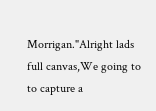Morrigan."Alright lads full canvas,We going to to capture a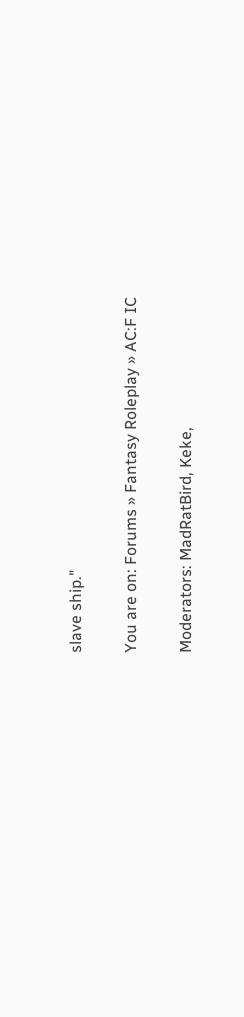slave ship."

You are on: Forums » Fantasy Roleplay » AC:F IC

Moderators: MadRatBird, Keke,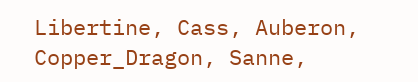Libertine, Cass, Auberon, Copper_Dragon, Sanne,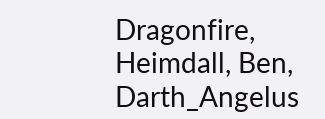Dragonfire, Heimdall, Ben, Darth_Angelus